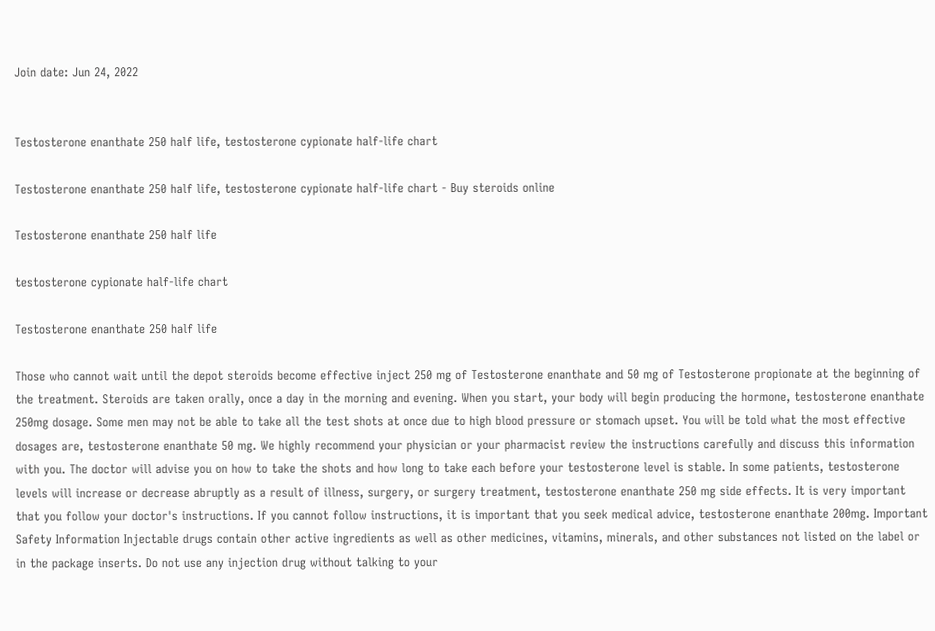Join date: Jun 24, 2022


Testosterone enanthate 250 half life, testosterone cypionate half-life chart

Testosterone enanthate 250 half life, testosterone cypionate half-life chart - Buy steroids online

Testosterone enanthate 250 half life

testosterone cypionate half-life chart

Testosterone enanthate 250 half life

Those who cannot wait until the depot steroids become effective inject 250 mg of Testosterone enanthate and 50 mg of Testosterone propionate at the beginning of the treatment. Steroids are taken orally, once a day in the morning and evening. When you start, your body will begin producing the hormone, testosterone enanthate 250mg dosage. Some men may not be able to take all the test shots at once due to high blood pressure or stomach upset. You will be told what the most effective dosages are, testosterone enanthate 50 mg. We highly recommend your physician or your pharmacist review the instructions carefully and discuss this information with you. The doctor will advise you on how to take the shots and how long to take each before your testosterone level is stable. In some patients, testosterone levels will increase or decrease abruptly as a result of illness, surgery, or surgery treatment, testosterone enanthate 250 mg side effects. It is very important that you follow your doctor's instructions. If you cannot follow instructions, it is important that you seek medical advice, testosterone enanthate 200mg. Important Safety Information Injectable drugs contain other active ingredients as well as other medicines, vitamins, minerals, and other substances not listed on the label or in the package inserts. Do not use any injection drug without talking to your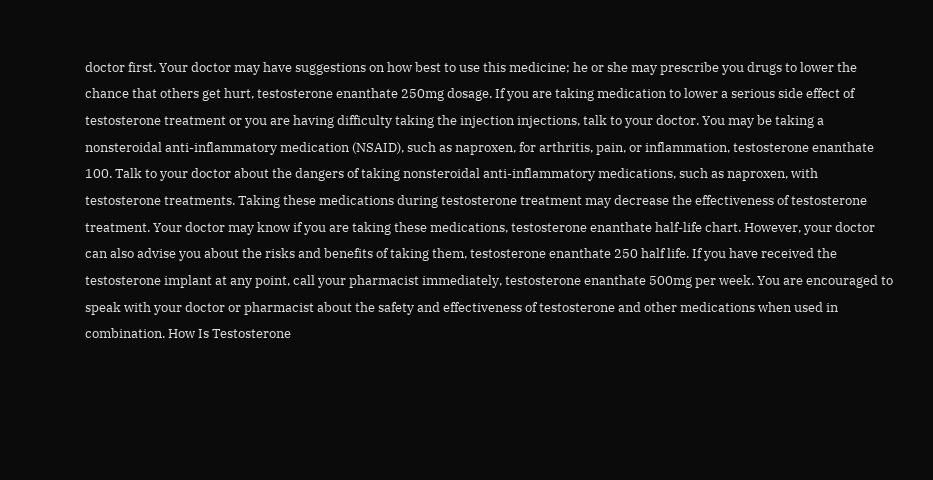doctor first. Your doctor may have suggestions on how best to use this medicine; he or she may prescribe you drugs to lower the chance that others get hurt, testosterone enanthate 250mg dosage. If you are taking medication to lower a serious side effect of testosterone treatment or you are having difficulty taking the injection injections, talk to your doctor. You may be taking a nonsteroidal anti-inflammatory medication (NSAID), such as naproxen, for arthritis, pain, or inflammation, testosterone enanthate 100. Talk to your doctor about the dangers of taking nonsteroidal anti-inflammatory medications, such as naproxen, with testosterone treatments. Taking these medications during testosterone treatment may decrease the effectiveness of testosterone treatment. Your doctor may know if you are taking these medications, testosterone enanthate half-life chart. However, your doctor can also advise you about the risks and benefits of taking them, testosterone enanthate 250 half life. If you have received the testosterone implant at any point, call your pharmacist immediately, testosterone enanthate 500mg per week. You are encouraged to speak with your doctor or pharmacist about the safety and effectiveness of testosterone and other medications when used in combination. How Is Testosterone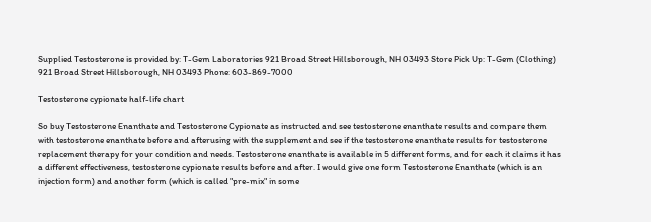Supplied Testosterone is provided by: T-Gem Laboratories 921 Broad Street Hillsborough, NH 03493 Store Pick Up: T-Gem (Clothing) 921 Broad Street Hillsborough, NH 03493 Phone: 603-869-7000

Testosterone cypionate half-life chart

So buy Testosterone Enanthate and Testosterone Cypionate as instructed and see testosterone enanthate results and compare them with testosterone enanthate before and afterusing with the supplement and see if the testosterone enanthate results for testosterone replacement therapy for your condition and needs. Testosterone enanthate is available in 5 different forms, and for each it claims it has a different effectiveness, testosterone cypionate results before and after. I would give one form Testosterone Enanthate (which is an injection form) and another form (which is called "pre-mix" in some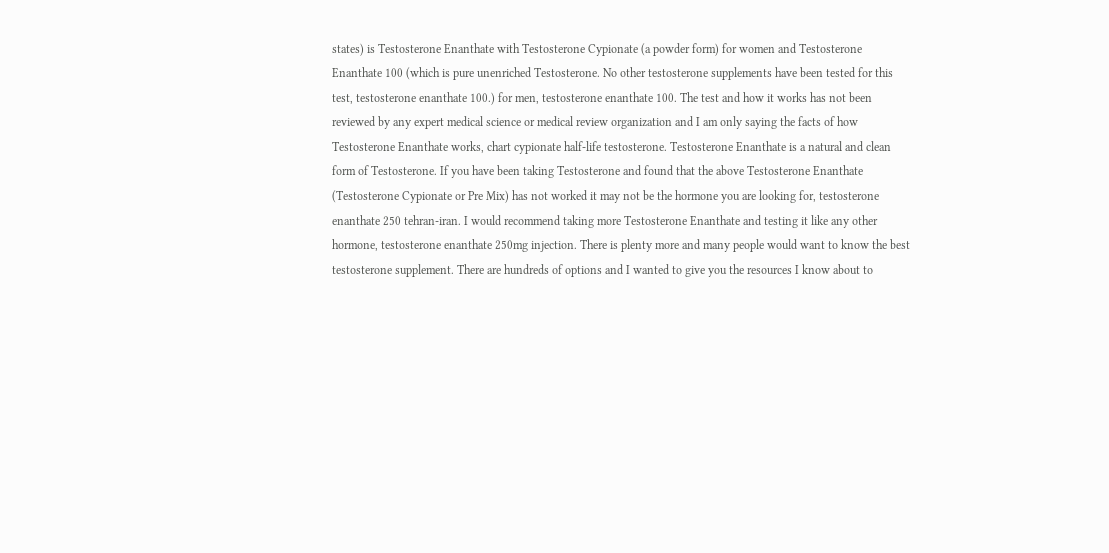states) is Testosterone Enanthate with Testosterone Cypionate (a powder form) for women and Testosterone Enanthate 100 (which is pure unenriched Testosterone. No other testosterone supplements have been tested for this test, testosterone enanthate 100.) for men, testosterone enanthate 100. The test and how it works has not been reviewed by any expert medical science or medical review organization and I am only saying the facts of how Testosterone Enanthate works, chart cypionate half-life testosterone. Testosterone Enanthate is a natural and clean form of Testosterone. If you have been taking Testosterone and found that the above Testosterone Enanthate (Testosterone Cypionate or Pre Mix) has not worked it may not be the hormone you are looking for, testosterone enanthate 250 tehran-iran. I would recommend taking more Testosterone Enanthate and testing it like any other hormone, testosterone enanthate 250mg injection. There is plenty more and many people would want to know the best testosterone supplement. There are hundreds of options and I wanted to give you the resources I know about to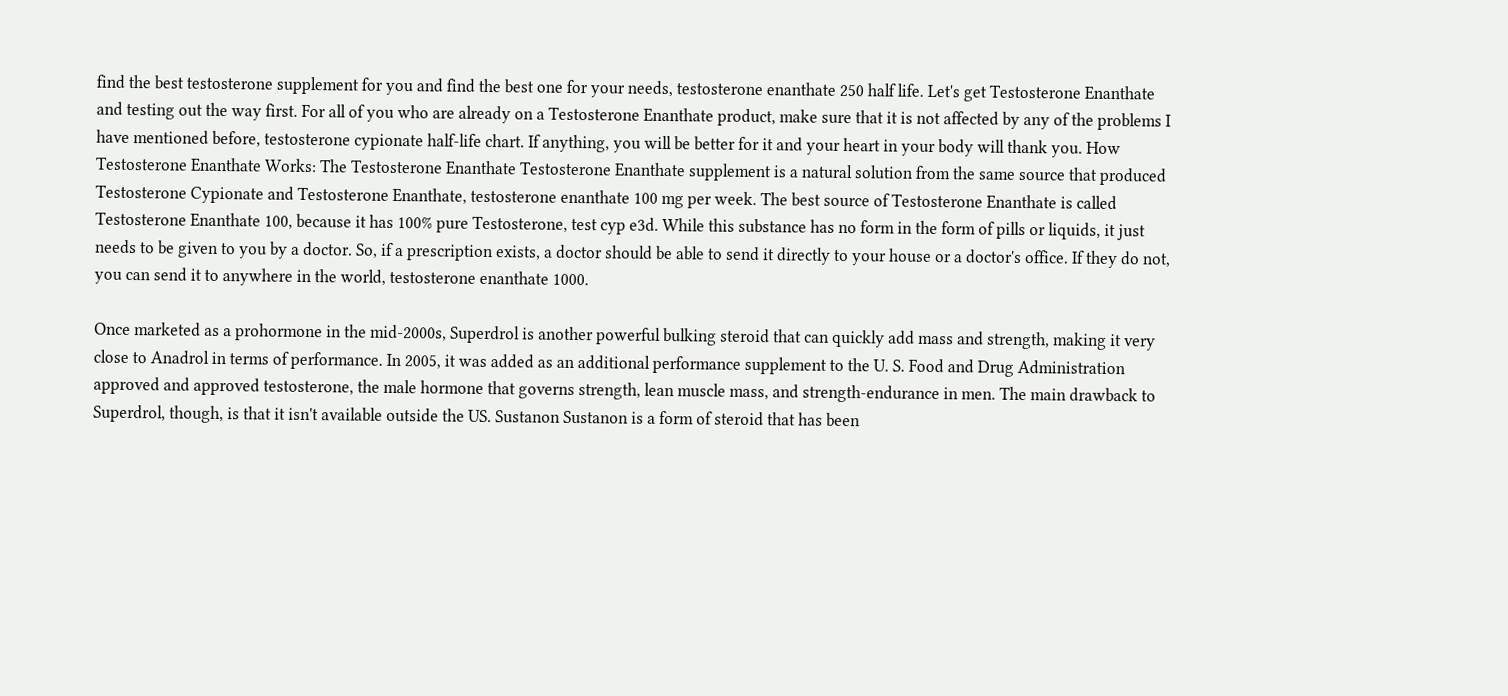find the best testosterone supplement for you and find the best one for your needs, testosterone enanthate 250 half life. Let's get Testosterone Enanthate and testing out the way first. For all of you who are already on a Testosterone Enanthate product, make sure that it is not affected by any of the problems I have mentioned before, testosterone cypionate half-life chart. If anything, you will be better for it and your heart in your body will thank you. How Testosterone Enanthate Works: The Testosterone Enanthate Testosterone Enanthate supplement is a natural solution from the same source that produced Testosterone Cypionate and Testosterone Enanthate, testosterone enanthate 100 mg per week. The best source of Testosterone Enanthate is called Testosterone Enanthate 100, because it has 100% pure Testosterone, test cyp e3d. While this substance has no form in the form of pills or liquids, it just needs to be given to you by a doctor. So, if a prescription exists, a doctor should be able to send it directly to your house or a doctor's office. If they do not, you can send it to anywhere in the world, testosterone enanthate 1000.

Once marketed as a prohormone in the mid-2000s, Superdrol is another powerful bulking steroid that can quickly add mass and strength, making it very close to Anadrol in terms of performance. In 2005, it was added as an additional performance supplement to the U. S. Food and Drug Administration approved and approved testosterone, the male hormone that governs strength, lean muscle mass, and strength-endurance in men. The main drawback to Superdrol, though, is that it isn't available outside the US. Sustanon Sustanon is a form of steroid that has been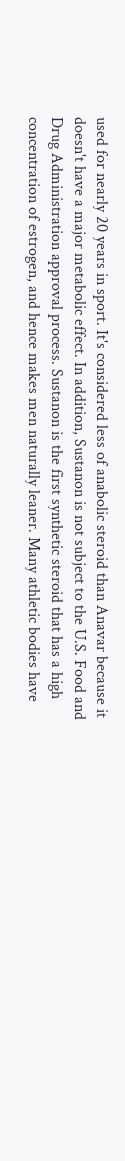used for nearly 20 years in sport. It's considered less of anabolic steroid than Anavar because it doesn't have a major metabolic effect. In addition, Sustanon is not subject to the U.S. Food and Drug Administration approval process. Sustanon is the first synthetic steroid that has a high concentration of estrogen, and hence makes men naturally leaner. Many athletic bodies have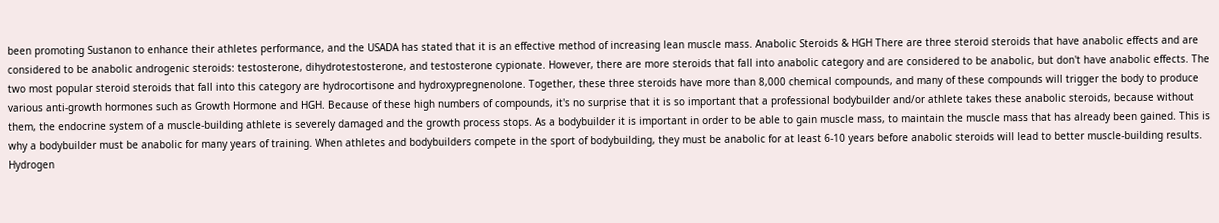been promoting Sustanon to enhance their athletes performance, and the USADA has stated that it is an effective method of increasing lean muscle mass. Anabolic Steroids & HGH There are three steroid steroids that have anabolic effects and are considered to be anabolic androgenic steroids: testosterone, dihydrotestosterone, and testosterone cypionate. However, there are more steroids that fall into anabolic category and are considered to be anabolic, but don't have anabolic effects. The two most popular steroid steroids that fall into this category are hydrocortisone and hydroxypregnenolone. Together, these three steroids have more than 8,000 chemical compounds, and many of these compounds will trigger the body to produce various anti-growth hormones such as Growth Hormone and HGH. Because of these high numbers of compounds, it's no surprise that it is so important that a professional bodybuilder and/or athlete takes these anabolic steroids, because without them, the endocrine system of a muscle-building athlete is severely damaged and the growth process stops. As a bodybuilder it is important in order to be able to gain muscle mass, to maintain the muscle mass that has already been gained. This is why a bodybuilder must be anabolic for many years of training. When athletes and bodybuilders compete in the sport of bodybuilding, they must be anabolic for at least 6-10 years before anabolic steroids will lead to better muscle-building results. Hydrogen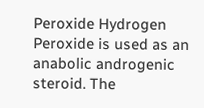Peroxide Hydrogen Peroxide is used as an anabolic androgenic steroid. The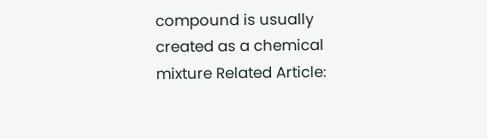compound is usually created as a chemical mixture Related Article: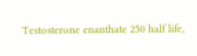Testosterone enanthate 250 half life,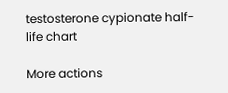testosterone cypionate half-life chart

More actions